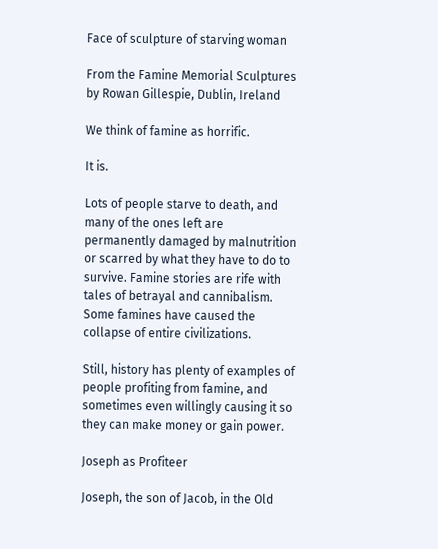Face of sculpture of starving woman

From the Famine Memorial Sculptures by Rowan Gillespie, Dublin, Ireland

We think of famine as horrific.

It is.

Lots of people starve to death, and many of the ones left are permanently damaged by malnutrition or scarred by what they have to do to survive. Famine stories are rife with tales of betrayal and cannibalism. Some famines have caused the collapse of entire civilizations.

Still, history has plenty of examples of people profiting from famine, and sometimes even willingly causing it so they can make money or gain power.

Joseph as Profiteer

Joseph, the son of Jacob, in the Old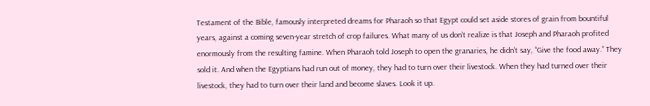Testament of the Bible, famously interpreted dreams for Pharaoh so that Egypt could set aside stores of grain from bountiful years, against a coming seven-year stretch of crop failures. What many of us don’t realize is that Joseph and Pharaoh profited enormously from the resulting famine. When Pharaoh told Joseph to open the granaries, he didn’t say, “Give the food away.” They sold it. And when the Egyptians had run out of money, they had to turn over their livestock. When they had turned over their livestock, they had to turn over their land and become slaves. Look it up.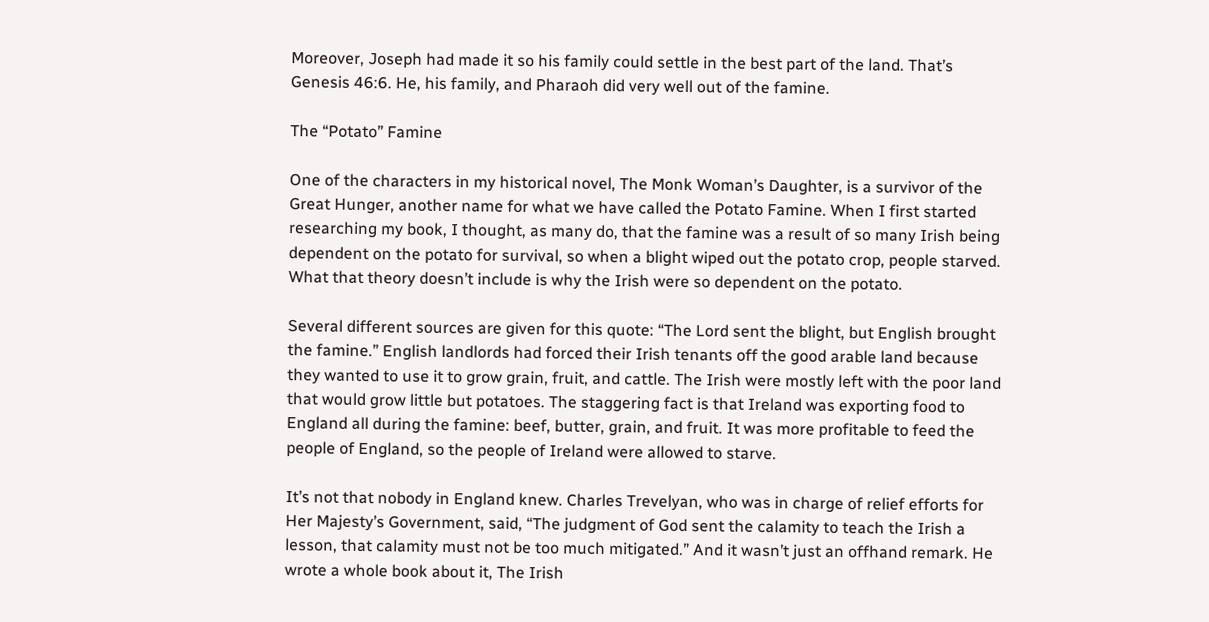Moreover, Joseph had made it so his family could settle in the best part of the land. That’s Genesis 46:6. He, his family, and Pharaoh did very well out of the famine.

The “Potato” Famine

One of the characters in my historical novel, The Monk Woman’s Daughter, is a survivor of the Great Hunger, another name for what we have called the Potato Famine. When I first started researching my book, I thought, as many do, that the famine was a result of so many Irish being dependent on the potato for survival, so when a blight wiped out the potato crop, people starved. What that theory doesn’t include is why the Irish were so dependent on the potato.

Several different sources are given for this quote: “The Lord sent the blight, but English brought the famine.” English landlords had forced their Irish tenants off the good arable land because they wanted to use it to grow grain, fruit, and cattle. The Irish were mostly left with the poor land that would grow little but potatoes. The staggering fact is that Ireland was exporting food to England all during the famine: beef, butter, grain, and fruit. It was more profitable to feed the people of England, so the people of Ireland were allowed to starve.

It’s not that nobody in England knew. Charles Trevelyan, who was in charge of relief efforts for Her Majesty’s Government, said, “The judgment of God sent the calamity to teach the Irish a lesson, that calamity must not be too much mitigated.” And it wasn’t just an offhand remark. He wrote a whole book about it, The Irish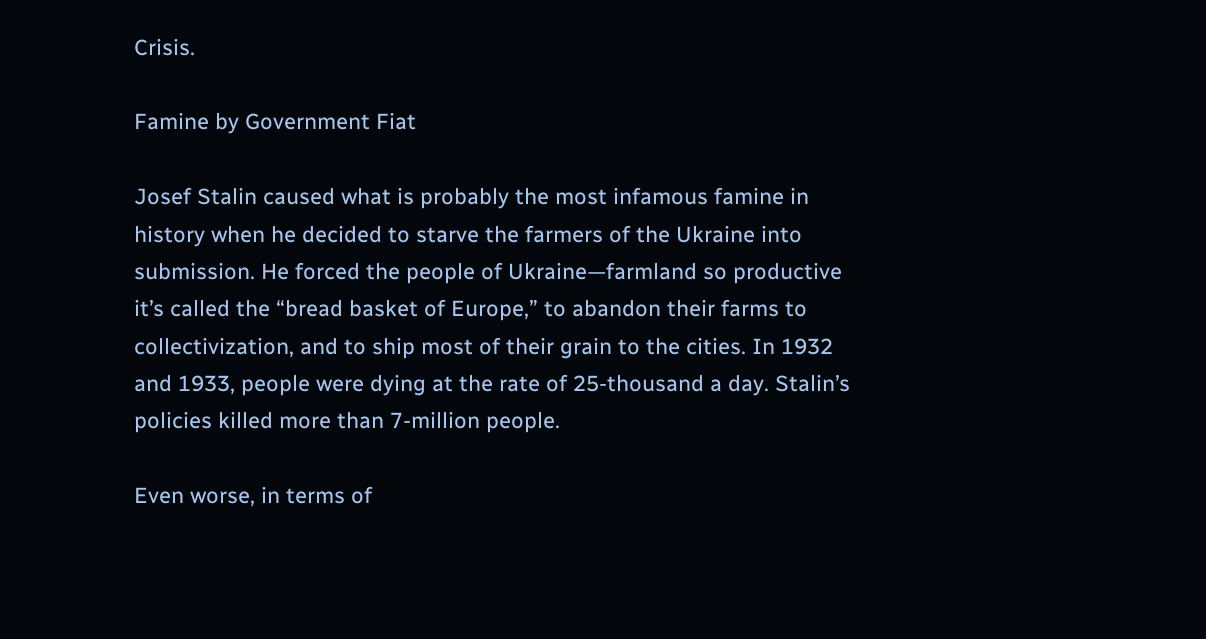Crisis.

Famine by Government Fiat

Josef Stalin caused what is probably the most infamous famine in history when he decided to starve the farmers of the Ukraine into submission. He forced the people of Ukraine—farmland so productive it’s called the “bread basket of Europe,” to abandon their farms to collectivization, and to ship most of their grain to the cities. In 1932 and 1933, people were dying at the rate of 25-thousand a day. Stalin’s policies killed more than 7-million people.

Even worse, in terms of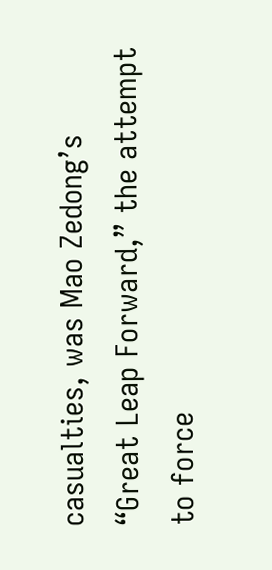casualties, was Mao Zedong’s “Great Leap Forward,” the attempt to force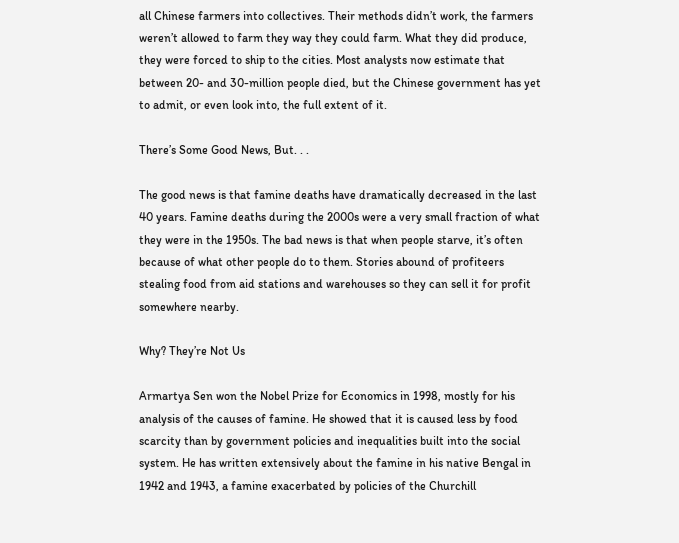all Chinese farmers into collectives. Their methods didn’t work, the farmers weren’t allowed to farm they way they could farm. What they did produce, they were forced to ship to the cities. Most analysts now estimate that between 20- and 30-million people died, but the Chinese government has yet to admit, or even look into, the full extent of it.

There’s Some Good News, But. . .

The good news is that famine deaths have dramatically decreased in the last 40 years. Famine deaths during the 2000s were a very small fraction of what they were in the 1950s. The bad news is that when people starve, it’s often because of what other people do to them. Stories abound of profiteers stealing food from aid stations and warehouses so they can sell it for profit somewhere nearby.

Why? They’re Not Us

Armartya Sen won the Nobel Prize for Economics in 1998, mostly for his analysis of the causes of famine. He showed that it is caused less by food scarcity than by government policies and inequalities built into the social system. He has written extensively about the famine in his native Bengal in 1942 and 1943, a famine exacerbated by policies of the Churchill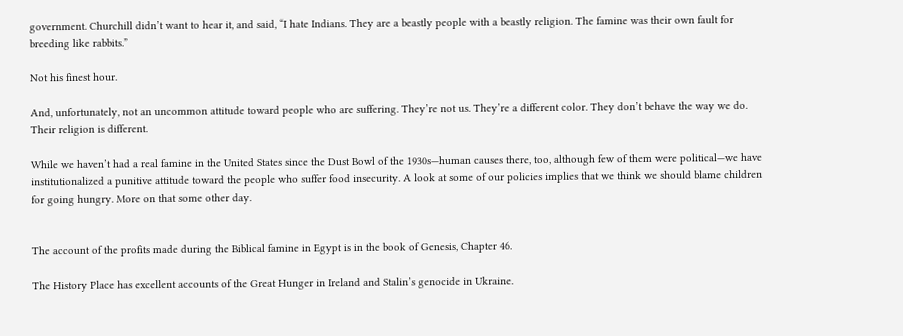government. Churchill didn’t want to hear it, and said, “I hate Indians. They are a beastly people with a beastly religion. The famine was their own fault for breeding like rabbits.”

Not his finest hour.

And, unfortunately, not an uncommon attitude toward people who are suffering. They’re not us. They’re a different color. They don’t behave the way we do. Their religion is different.

While we haven’t had a real famine in the United States since the Dust Bowl of the 1930s—human causes there, too, although few of them were political—we have institutionalized a punitive attitude toward the people who suffer food insecurity. A look at some of our policies implies that we think we should blame children for going hungry. More on that some other day.


The account of the profits made during the Biblical famine in Egypt is in the book of Genesis, Chapter 46.

The History Place has excellent accounts of the Great Hunger in Ireland and Stalin’s genocide in Ukraine.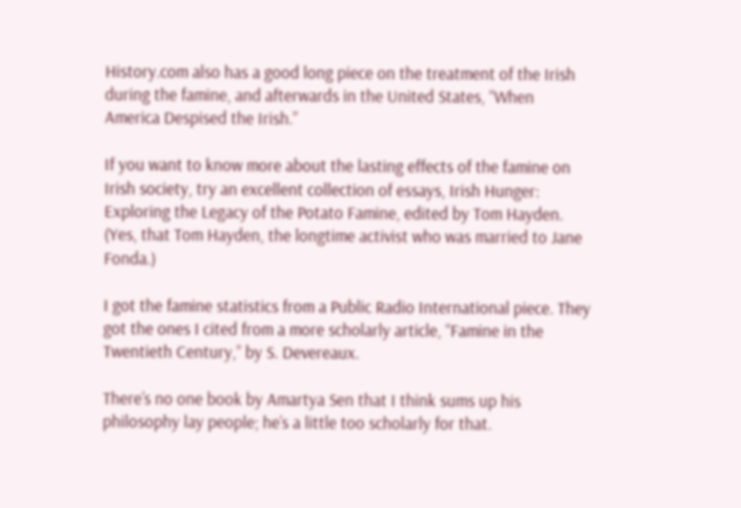History.com also has a good long piece on the treatment of the Irish during the famine, and afterwards in the United States, “When America Despised the Irish.”

If you want to know more about the lasting effects of the famine on Irish society, try an excellent collection of essays, Irish Hunger: Exploring the Legacy of the Potato Famine, edited by Tom Hayden. (Yes, that Tom Hayden, the longtime activist who was married to Jane Fonda.)

I got the famine statistics from a Public Radio International piece. They got the ones I cited from a more scholarly article, “Famine in the Twentieth Century,” by S. Devereaux.

There’s no one book by Amartya Sen that I think sums up his philosophy lay people; he’s a little too scholarly for that.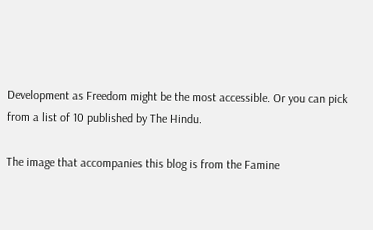Development as Freedom might be the most accessible. Or you can pick from a list of 10 published by The Hindu.

The image that accompanies this blog is from the Famine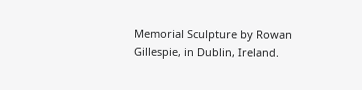Memorial Sculpture by Rowan Gillespie, in Dublin, Ireland.